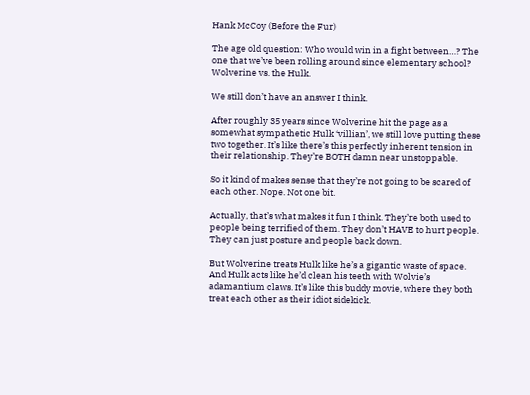Hank McCoy (Before the Fur)

The age old question: Who would win in a fight between…? The one that we’ve been rolling around since elementary school? Wolverine vs. the Hulk.

We still don’t have an answer I think.

After roughly 35 years since Wolverine hit the page as a somewhat sympathetic Hulk ‘villian’, we still love putting these two together. It’s like there’s this perfectly inherent tension in their relationship. They’re BOTH damn near unstoppable.

So it kind of makes sense that they’re not going to be scared of each other. Nope. Not one bit.

Actually, that’s what makes it fun I think. They’re both used to people being terrified of them. They don’t HAVE to hurt people. They can just posture and people back down.

But Wolverine treats Hulk like he’s a gigantic waste of space. And Hulk acts like he’d clean his teeth with Wolvie’s adamantium claws. It’s like this buddy movie, where they both treat each other as their idiot sidekick.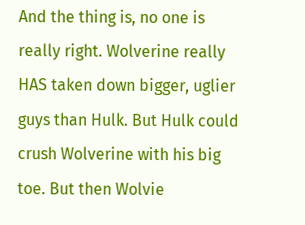And the thing is, no one is really right. Wolverine really HAS taken down bigger, uglier guys than Hulk. But Hulk could crush Wolverine with his big toe. But then Wolvie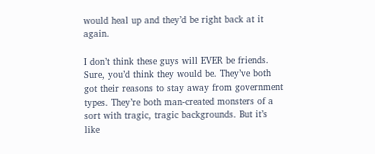would heal up and they’d be right back at it again.

I don’t think these guys will EVER be friends. Sure, you’d think they would be. They’ve both got their reasons to stay away from government types. They’re both man-created monsters of a sort with tragic, tragic backgrounds. But it’s like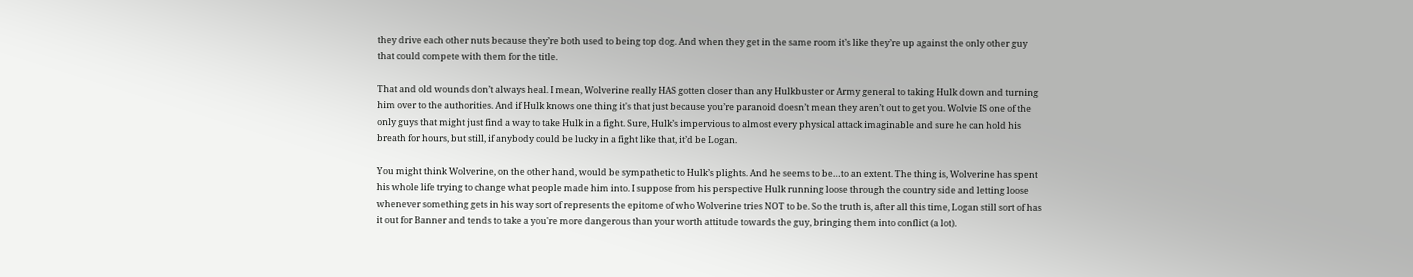they drive each other nuts because they’re both used to being top dog. And when they get in the same room it’s like they’re up against the only other guy that could compete with them for the title.

That and old wounds don’t always heal. I mean, Wolverine really HAS gotten closer than any Hulkbuster or Army general to taking Hulk down and turning him over to the authorities. And if Hulk knows one thing it's that just because you’re paranoid doesn’t mean they aren’t out to get you. Wolvie IS one of the only guys that might just find a way to take Hulk in a fight. Sure, Hulk’s impervious to almost every physical attack imaginable and sure he can hold his breath for hours, but still, if anybody could be lucky in a fight like that, it’d be Logan.

You might think Wolverine, on the other hand, would be sympathetic to Hulk’s plights. And he seems to be…to an extent. The thing is, Wolverine has spent his whole life trying to change what people made him into. I suppose from his perspective Hulk running loose through the country side and letting loose whenever something gets in his way sort of represents the epitome of who Wolverine tries NOT to be. So the truth is, after all this time, Logan still sort of has it out for Banner and tends to take a you're more dangerous than your worth attitude towards the guy, bringing them into conflict (a lot).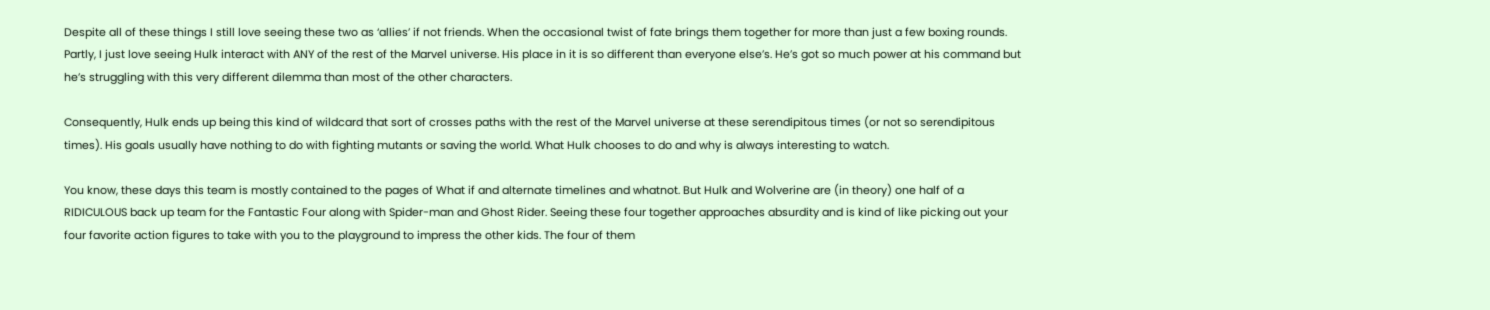Despite all of these things I still love seeing these two as ‘allies’ if not friends. When the occasional twist of fate brings them together for more than just a few boxing rounds. Partly, I just love seeing Hulk interact with ANY of the rest of the Marvel universe. His place in it is so different than everyone else’s. He’s got so much power at his command but he’s struggling with this very different dilemma than most of the other characters.

Consequently, Hulk ends up being this kind of wildcard that sort of crosses paths with the rest of the Marvel universe at these serendipitous times (or not so serendipitous times). His goals usually have nothing to do with fighting mutants or saving the world. What Hulk chooses to do and why is always interesting to watch.

You know, these days this team is mostly contained to the pages of What if and alternate timelines and whatnot. But Hulk and Wolverine are (in theory) one half of a RIDICULOUS back up team for the Fantastic Four along with Spider-man and Ghost Rider. Seeing these four together approaches absurdity and is kind of like picking out your four favorite action figures to take with you to the playground to impress the other kids. The four of them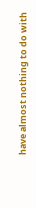have almost nothing to do with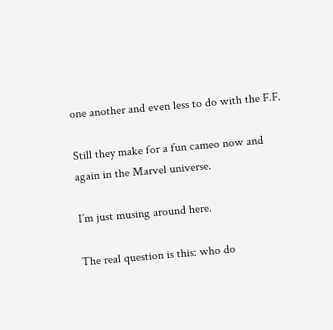one another and even less to do with the F.F.

Still they make for a fun cameo now and again in the Marvel universe.

I’m just musing around here.

The real question is this: who do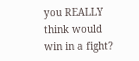you REALLY think would win in a fight?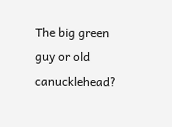The big green guy or old canucklehead?